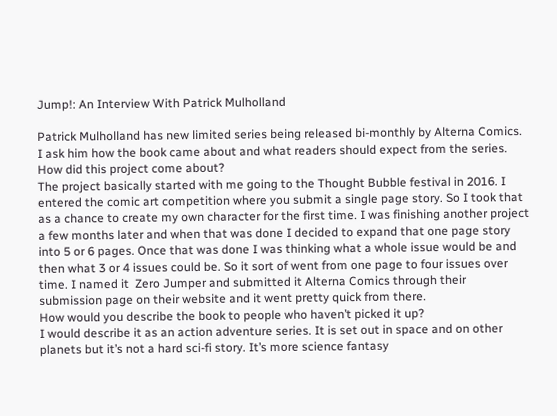Jump!: An Interview With Patrick Mulholland

Patrick Mulholland has new limited series being released bi-monthly by Alterna Comics. I ask him how the book came about and what readers should expect from the series.
How did this project come about?
The project basically started with me going to the Thought Bubble festival in 2016. I entered the comic art competition where you submit a single page story. So I took that as a chance to create my own character for the first time. I was finishing another project a few months later and when that was done I decided to expand that one page story into 5 or 6 pages. Once that was done I was thinking what a whole issue would be and then what 3 or 4 issues could be. So it sort of went from one page to four issues over time. I named it  Zero Jumper and submitted it Alterna Comics through their submission page on their website and it went pretty quick from there.
How would you describe the book to people who haven’t picked it up?
I would describe it as an action adventure series. It is set out in space and on other planets but it’s not a hard sci-fi story. It’s more science fantasy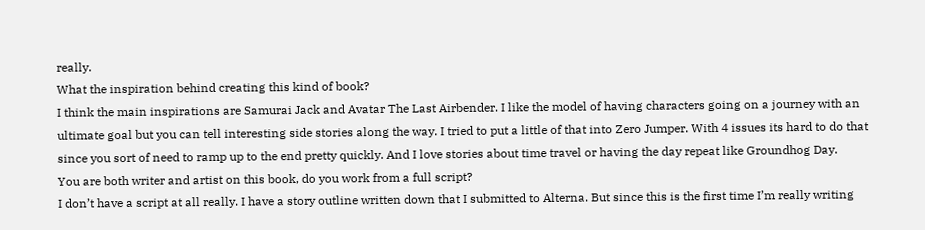really.
What the inspiration behind creating this kind of book?
I think the main inspirations are Samurai Jack and Avatar The Last Airbender. I like the model of having characters going on a journey with an ultimate goal but you can tell interesting side stories along the way. I tried to put a little of that into Zero Jumper. With 4 issues its hard to do that since you sort of need to ramp up to the end pretty quickly. And I love stories about time travel or having the day repeat like Groundhog Day.
You are both writer and artist on this book, do you work from a full script?
I don’t have a script at all really. I have a story outline written down that I submitted to Alterna. But since this is the first time I’m really writing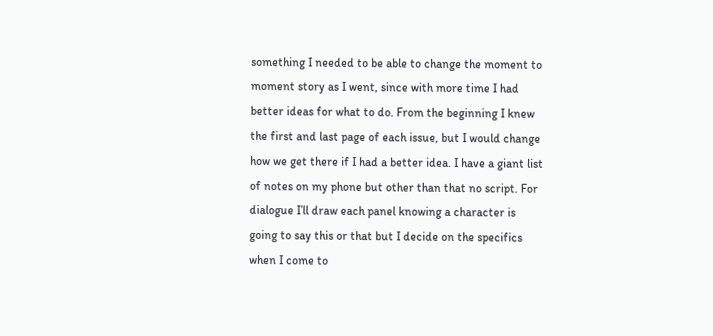something I needed to be able to change the moment to moment story as I went, since with more time I had better ideas for what to do. From the beginning I knew the first and last page of each issue, but I would change how we get there if I had a better idea. I have a giant list of notes on my phone but other than that no script. For dialogue I’ll draw each panel knowing a character is going to say this or that but I decide on the specifics when I come to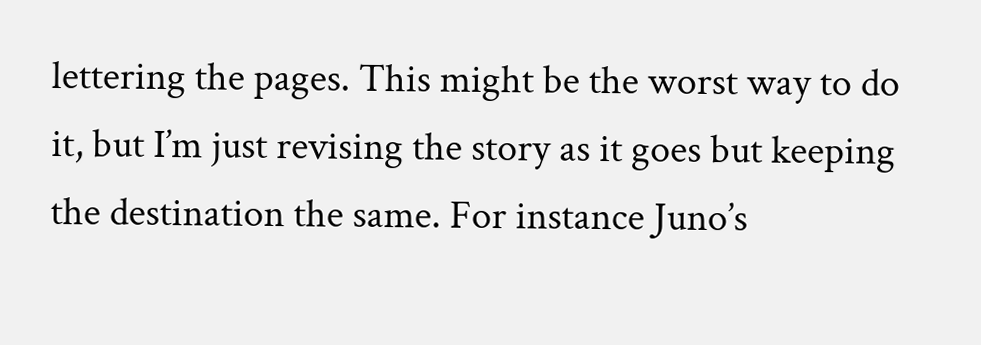lettering the pages. This might be the worst way to do it, but I’m just revising the story as it goes but keeping the destination the same. For instance Juno’s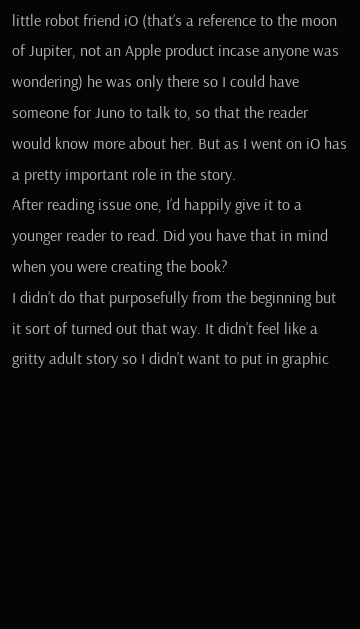little robot friend iO (that’s a reference to the moon of Jupiter, not an Apple product incase anyone was wondering) he was only there so I could have someone for Juno to talk to, so that the reader would know more about her. But as I went on iO has a pretty important role in the story.
After reading issue one, I’d happily give it to a younger reader to read. Did you have that in mind when you were creating the book?
I didn’t do that purposefully from the beginning but it sort of turned out that way. It didn’t feel like a gritty adult story so I didn’t want to put in graphic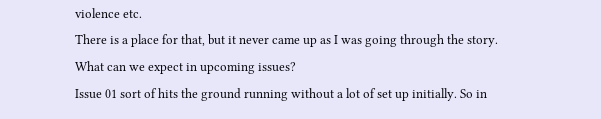violence etc.
There is a place for that, but it never came up as I was going through the story.
What can we expect in upcoming issues?
Issue 01 sort of hits the ground running without a lot of set up initially. So in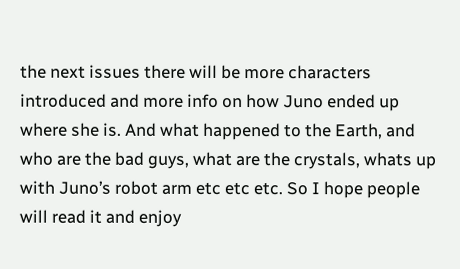the next issues there will be more characters introduced and more info on how Juno ended up where she is. And what happened to the Earth, and who are the bad guys, what are the crystals, whats up with Juno’s robot arm etc etc etc. So I hope people will read it and enjoy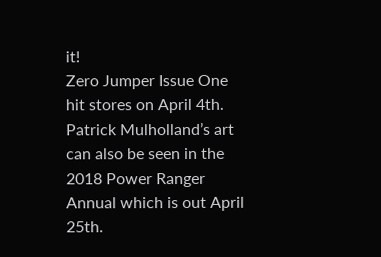it!
Zero Jumper Issue One hit stores on April 4th. Patrick Mulholland’s art can also be seen in the 2018 Power Ranger Annual which is out April 25th.